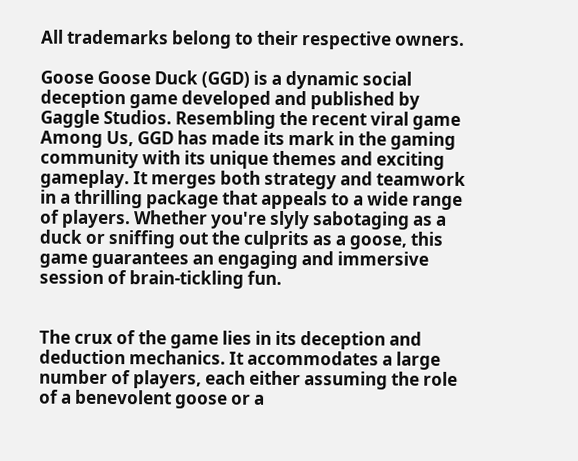All trademarks belong to their respective owners.

Goose Goose Duck (GGD) is a dynamic social deception game developed and published by Gaggle Studios. Resembling the recent viral game Among Us, GGD has made its mark in the gaming community with its unique themes and exciting gameplay. It merges both strategy and teamwork in a thrilling package that appeals to a wide range of players. Whether you're slyly sabotaging as a duck or sniffing out the culprits as a goose, this game guarantees an engaging and immersive session of brain-tickling fun.


The crux of the game lies in its deception and deduction mechanics. It accommodates a large number of players, each either assuming the role of a benevolent goose or a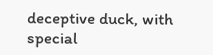deceptive duck, with special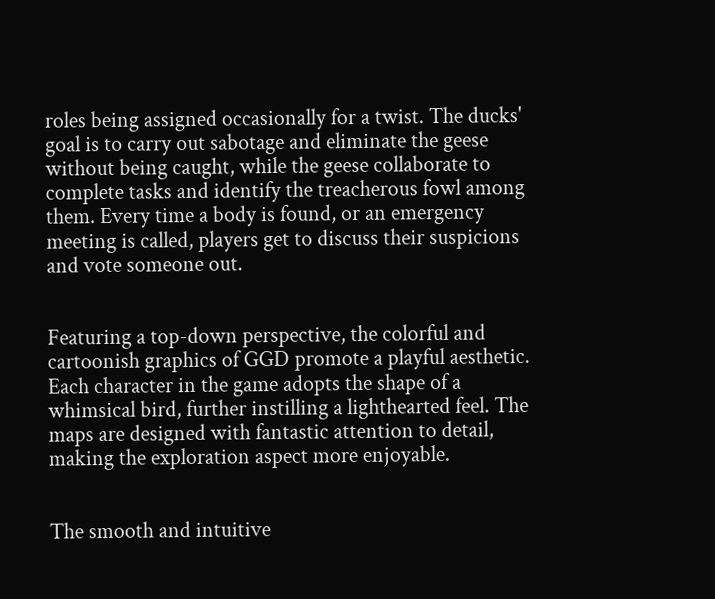roles being assigned occasionally for a twist. The ducks' goal is to carry out sabotage and eliminate the geese without being caught, while the geese collaborate to complete tasks and identify the treacherous fowl among them. Every time a body is found, or an emergency meeting is called, players get to discuss their suspicions and vote someone out.


Featuring a top-down perspective, the colorful and cartoonish graphics of GGD promote a playful aesthetic. Each character in the game adopts the shape of a whimsical bird, further instilling a lighthearted feel. The maps are designed with fantastic attention to detail, making the exploration aspect more enjoyable.


The smooth and intuitive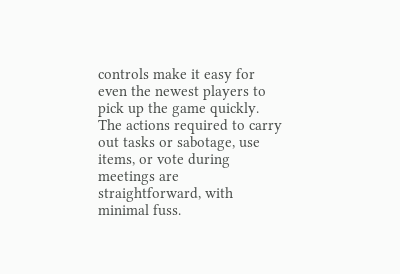controls make it easy for even the newest players to pick up the game quickly. The actions required to carry out tasks or sabotage, use items, or vote during meetings are straightforward, with minimal fuss.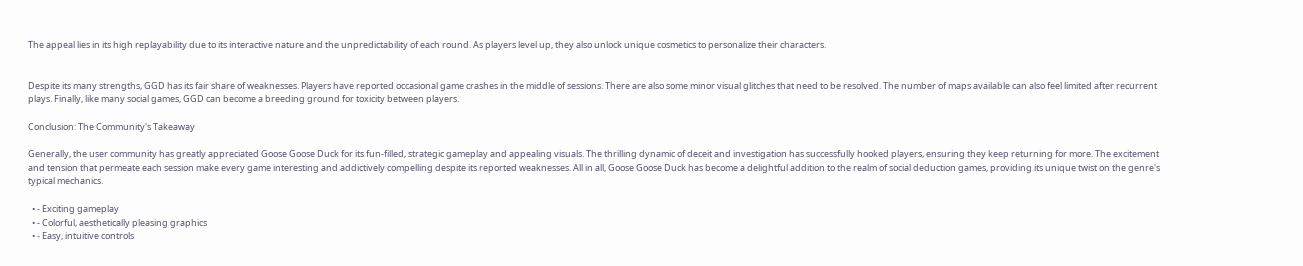The appeal lies in its high replayability due to its interactive nature and the unpredictability of each round. As players level up, they also unlock unique cosmetics to personalize their characters.


Despite its many strengths, GGD has its fair share of weaknesses. Players have reported occasional game crashes in the middle of sessions. There are also some minor visual glitches that need to be resolved. The number of maps available can also feel limited after recurrent plays. Finally, like many social games, GGD can become a breeding ground for toxicity between players.

Conclusion: The Community's Takeaway

Generally, the user community has greatly appreciated Goose Goose Duck for its fun-filled, strategic gameplay and appealing visuals. The thrilling dynamic of deceit and investigation has successfully hooked players, ensuring they keep returning for more. The excitement and tension that permeate each session make every game interesting and addictively compelling despite its reported weaknesses. All in all, Goose Goose Duck has become a delightful addition to the realm of social deduction games, providing its unique twist on the genre's typical mechanics.

  • - Exciting gameplay
  • - Colorful, aesthetically pleasing graphics
  • - Easy, intuitive controls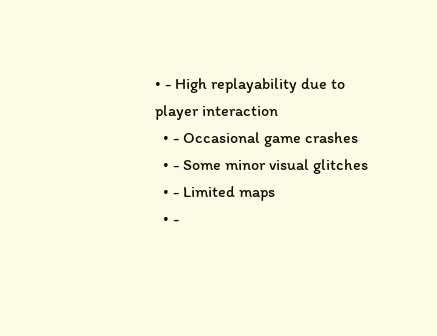• - High replayability due to player interaction
  • - Occasional game crashes
  • - Some minor visual glitches
  • - Limited maps
  • -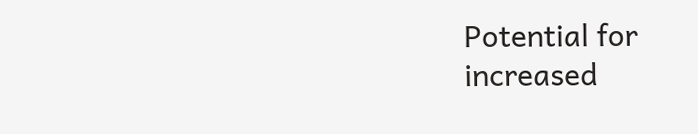Potential for increased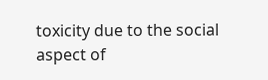toxicity due to the social aspect of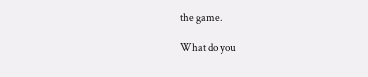the game.

What do you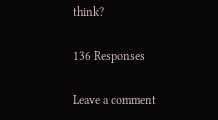think?

136 Responses

Leave a comment